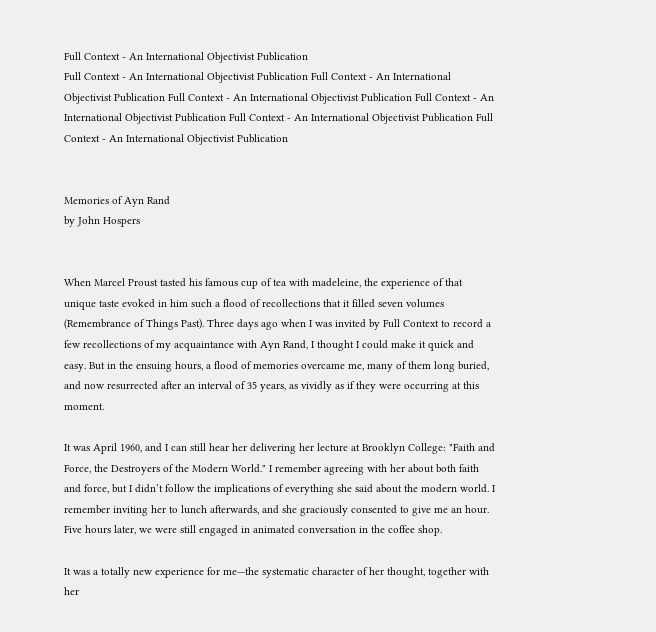Full Context - An International Objectivist Publication
Full Context - An International Objectivist Publication Full Context - An International Objectivist Publication Full Context - An International Objectivist Publication Full Context - An International Objectivist Publication Full Context - An International Objectivist Publication Full Context - An International Objectivist Publication


Memories of Ayn Rand
by John Hospers


When Marcel Proust tasted his famous cup of tea with madeleine, the experience of that unique taste evoked in him such a flood of recollections that it filled seven volumes (Remembrance of Things Past). Three days ago when I was invited by Full Context to record a few recollections of my acquaintance with Ayn Rand, I thought I could make it quick and easy. But in the ensuing hours, a flood of memories overcame me, many of them long buried, and now resurrected after an interval of 35 years, as vividly as if they were occurring at this moment.

It was April 1960, and I can still hear her delivering her lecture at Brooklyn College: "Faith and Force, the Destroyers of the Modern World." I remember agreeing with her about both faith and force, but I didn’t follow the implications of everything she said about the modern world. I remember inviting her to lunch afterwards, and she graciously consented to give me an hour. Five hours later, we were still engaged in animated conversation in the coffee shop.

It was a totally new experience for me—the systematic character of her thought, together with her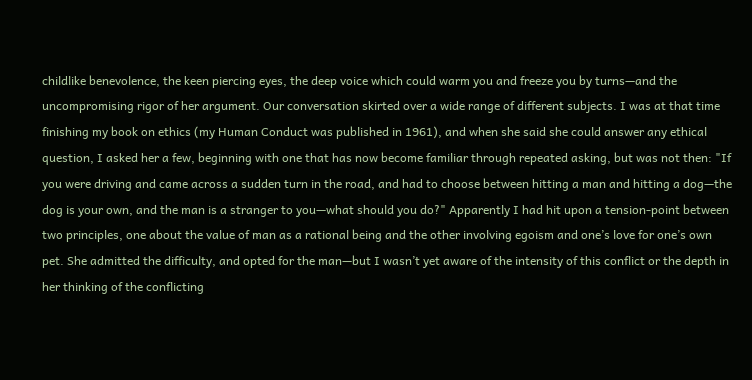childlike benevolence, the keen piercing eyes, the deep voice which could warm you and freeze you by turns—and the uncompromising rigor of her argument. Our conversation skirted over a wide range of different subjects. I was at that time finishing my book on ethics (my Human Conduct was published in 1961), and when she said she could answer any ethical question, I asked her a few, beginning with one that has now become familiar through repeated asking, but was not then: "If you were driving and came across a sudden turn in the road, and had to choose between hitting a man and hitting a dog—the dog is your own, and the man is a stranger to you—what should you do?" Apparently I had hit upon a tension-point between two principles, one about the value of man as a rational being and the other involving egoism and one’s love for one’s own pet. She admitted the difficulty, and opted for the man—but I wasn’t yet aware of the intensity of this conflict or the depth in her thinking of the conflicting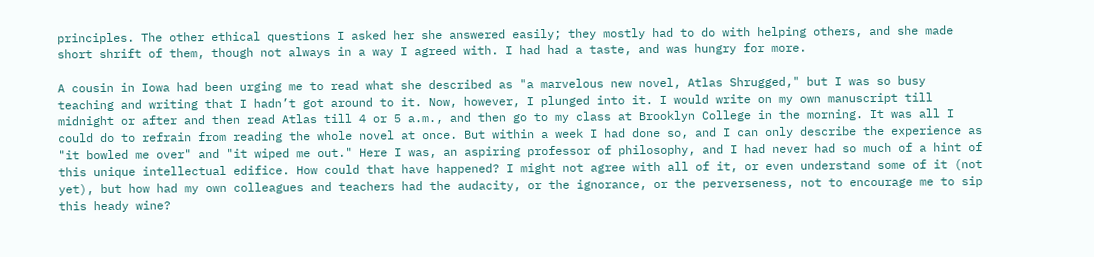principles. The other ethical questions I asked her she answered easily; they mostly had to do with helping others, and she made short shrift of them, though not always in a way I agreed with. I had had a taste, and was hungry for more.

A cousin in Iowa had been urging me to read what she described as "a marvelous new novel, Atlas Shrugged," but I was so busy teaching and writing that I hadn’t got around to it. Now, however, I plunged into it. I would write on my own manuscript till midnight or after and then read Atlas till 4 or 5 a.m., and then go to my class at Brooklyn College in the morning. It was all I could do to refrain from reading the whole novel at once. But within a week I had done so, and I can only describe the experience as "it bowled me over" and "it wiped me out." Here I was, an aspiring professor of philosophy, and I had never had so much of a hint of this unique intellectual edifice. How could that have happened? I might not agree with all of it, or even understand some of it (not yet), but how had my own colleagues and teachers had the audacity, or the ignorance, or the perverseness, not to encourage me to sip this heady wine?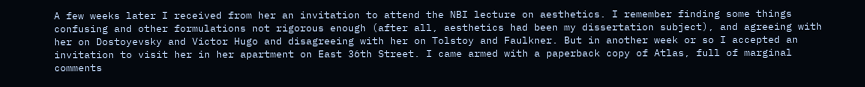A few weeks later I received from her an invitation to attend the NBI lecture on aesthetics. I remember finding some things confusing and other formulations not rigorous enough (after all, aesthetics had been my dissertation subject), and agreeing with her on Dostoyevsky and Victor Hugo and disagreeing with her on Tolstoy and Faulkner. But in another week or so I accepted an invitation to visit her in her apartment on East 36th Street. I came armed with a paperback copy of Atlas, full of marginal comments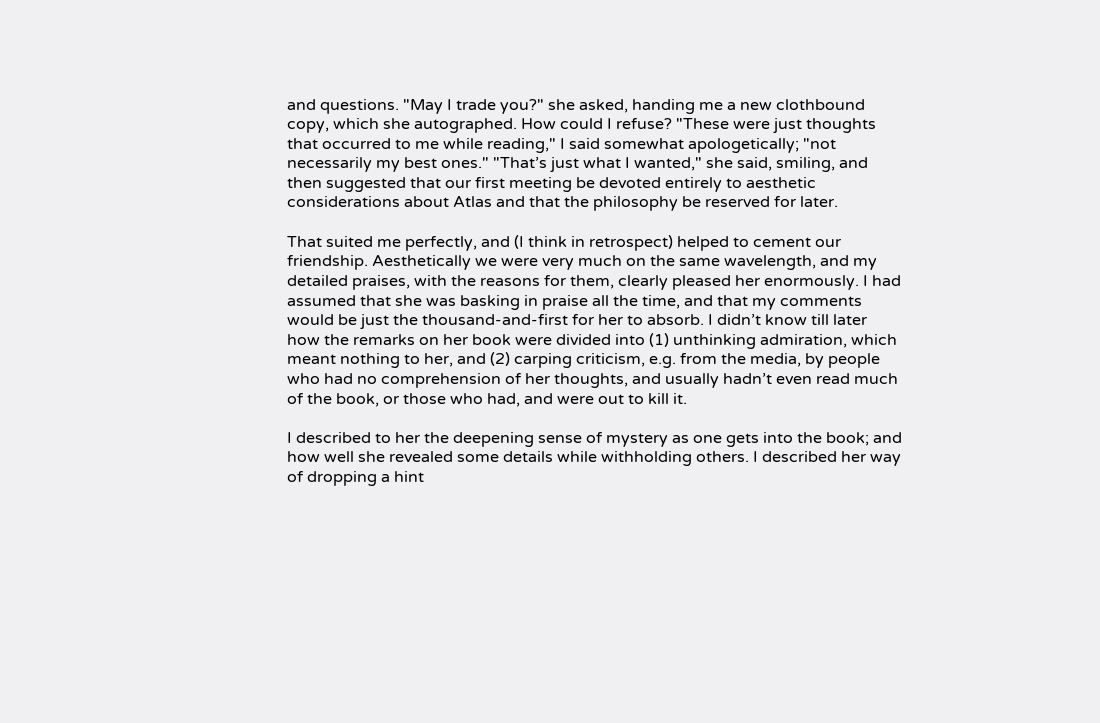and questions. "May I trade you?" she asked, handing me a new clothbound copy, which she autographed. How could I refuse? "These were just thoughts that occurred to me while reading," I said somewhat apologetically; "not necessarily my best ones." "That’s just what I wanted," she said, smiling, and then suggested that our first meeting be devoted entirely to aesthetic considerations about Atlas and that the philosophy be reserved for later.

That suited me perfectly, and (I think in retrospect) helped to cement our friendship. Aesthetically we were very much on the same wavelength, and my detailed praises, with the reasons for them, clearly pleased her enormously. I had assumed that she was basking in praise all the time, and that my comments would be just the thousand-and-first for her to absorb. I didn’t know till later how the remarks on her book were divided into (1) unthinking admiration, which meant nothing to her, and (2) carping criticism, e.g. from the media, by people who had no comprehension of her thoughts, and usually hadn’t even read much of the book, or those who had, and were out to kill it.

I described to her the deepening sense of mystery as one gets into the book; and how well she revealed some details while withholding others. I described her way of dropping a hint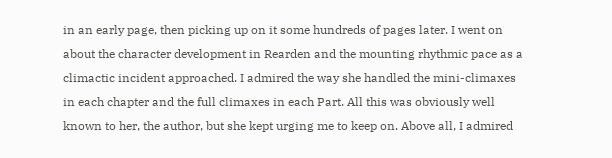in an early page, then picking up on it some hundreds of pages later. I went on about the character development in Rearden and the mounting rhythmic pace as a climactic incident approached. I admired the way she handled the mini-climaxes in each chapter and the full climaxes in each Part. All this was obviously well known to her, the author, but she kept urging me to keep on. Above all, I admired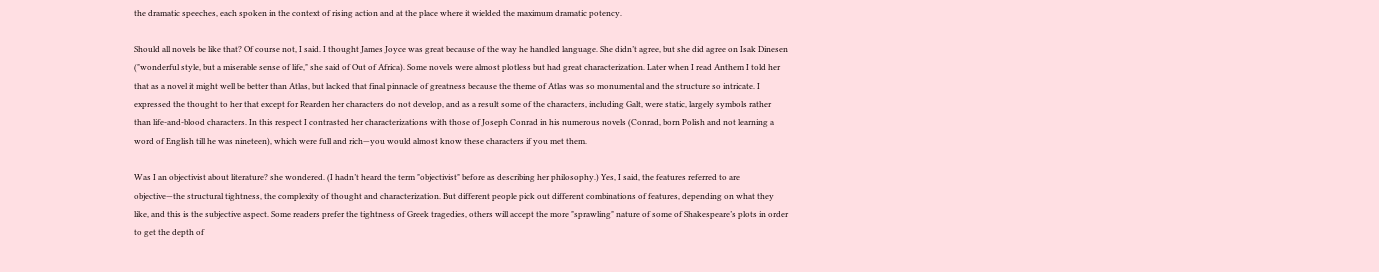the dramatic speeches, each spoken in the context of rising action and at the place where it wielded the maximum dramatic potency.

Should all novels be like that? Of course not, I said. I thought James Joyce was great because of the way he handled language. She didn’t agree, but she did agree on Isak Dinesen ("wonderful style, but a miserable sense of life," she said of Out of Africa). Some novels were almost plotless but had great characterization. Later when I read Anthem I told her that as a novel it might well be better than Atlas, but lacked that final pinnacle of greatness because the theme of Atlas was so monumental and the structure so intricate. I expressed the thought to her that except for Rearden her characters do not develop, and as a result some of the characters, including Galt, were static, largely symbols rather than life-and-blood characters. In this respect I contrasted her characterizations with those of Joseph Conrad in his numerous novels (Conrad, born Polish and not learning a word of English till he was nineteen), which were full and rich—you would almost know these characters if you met them.

Was I an objectivist about literature? she wondered. (I hadn’t heard the term "objectivist" before as describing her philosophy.) Yes, I said, the features referred to are objective—the structural tightness, the complexity of thought and characterization. But different people pick out different combinations of features, depending on what they like, and this is the subjective aspect. Some readers prefer the tightness of Greek tragedies, others will accept the more "sprawling" nature of some of Shakespeare’s plots in order to get the depth of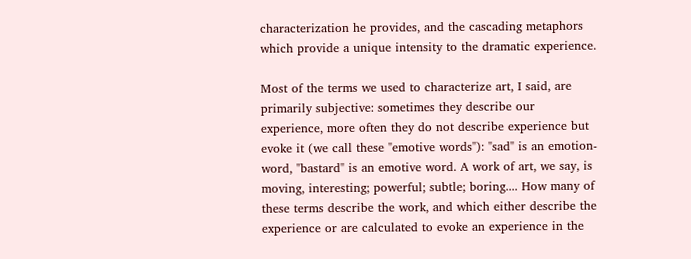characterization he provides, and the cascading metaphors which provide a unique intensity to the dramatic experience.

Most of the terms we used to characterize art, I said, are primarily subjective: sometimes they describe our experience, more often they do not describe experience but evoke it (we call these "emotive words"): "sad" is an emotion-word, "bastard" is an emotive word. A work of art, we say, is moving, interesting; powerful; subtle; boring.... How many of these terms describe the work, and which either describe the experience or are calculated to evoke an experience in the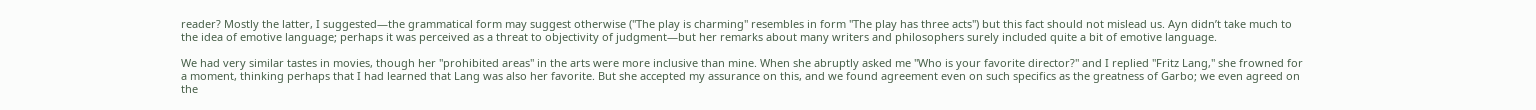reader? Mostly the latter, I suggested—the grammatical form may suggest otherwise ("The play is charming" resembles in form "The play has three acts") but this fact should not mislead us. Ayn didn’t take much to the idea of emotive language; perhaps it was perceived as a threat to objectivity of judgment—but her remarks about many writers and philosophers surely included quite a bit of emotive language.

We had very similar tastes in movies, though her "prohibited areas" in the arts were more inclusive than mine. When she abruptly asked me "Who is your favorite director?" and I replied "Fritz Lang," she frowned for a moment, thinking perhaps that I had learned that Lang was also her favorite. But she accepted my assurance on this, and we found agreement even on such specifics as the greatness of Garbo; we even agreed on the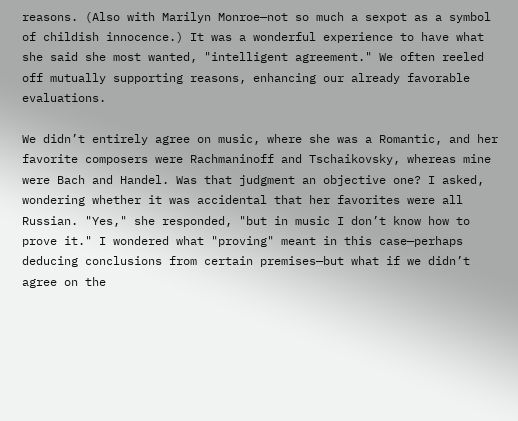reasons. (Also with Marilyn Monroe—not so much a sexpot as a symbol of childish innocence.) It was a wonderful experience to have what she said she most wanted, "intelligent agreement." We often reeled off mutually supporting reasons, enhancing our already favorable evaluations.

We didn’t entirely agree on music, where she was a Romantic, and her favorite composers were Rachmaninoff and Tschaikovsky, whereas mine were Bach and Handel. Was that judgment an objective one? I asked, wondering whether it was accidental that her favorites were all Russian. "Yes," she responded, "but in music I don’t know how to prove it." I wondered what "proving" meant in this case—perhaps deducing conclusions from certain premises—but what if we didn’t agree on the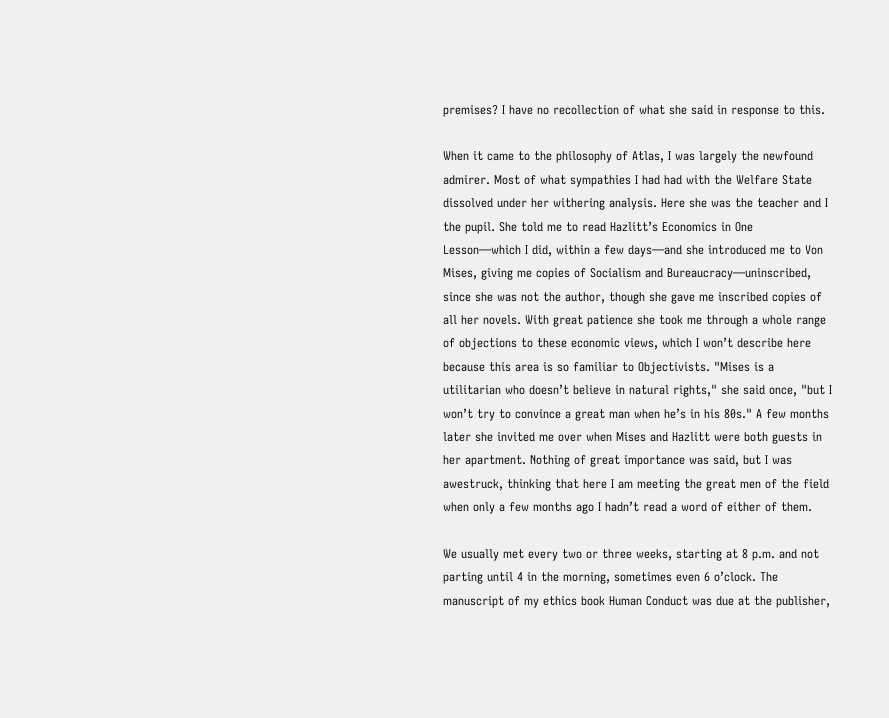premises? I have no recollection of what she said in response to this.

When it came to the philosophy of Atlas, I was largely the newfound admirer. Most of what sympathies I had had with the Welfare State dissolved under her withering analysis. Here she was the teacher and I the pupil. She told me to read Hazlitt’s Economics in One Lesson—which I did, within a few days—and she introduced me to Von Mises, giving me copies of Socialism and Bureaucracy—uninscribed, since she was not the author, though she gave me inscribed copies of all her novels. With great patience she took me through a whole range of objections to these economic views, which I won’t describe here because this area is so familiar to Objectivists. "Mises is a utilitarian who doesn’t believe in natural rights," she said once, "but I won’t try to convince a great man when he’s in his 80s." A few months later she invited me over when Mises and Hazlitt were both guests in her apartment. Nothing of great importance was said, but I was awestruck, thinking that here I am meeting the great men of the field when only a few months ago I hadn’t read a word of either of them.

We usually met every two or three weeks, starting at 8 p.m. and not parting until 4 in the morning, sometimes even 6 o’clock. The manuscript of my ethics book Human Conduct was due at the publisher,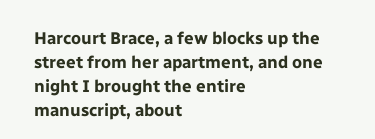Harcourt Brace, a few blocks up the street from her apartment, and one night I brought the entire manuscript, about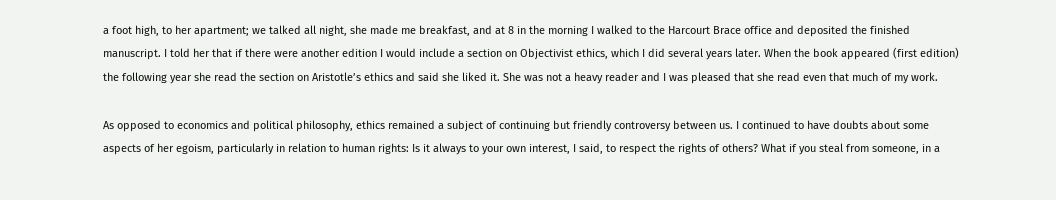a foot high, to her apartment; we talked all night, she made me breakfast, and at 8 in the morning I walked to the Harcourt Brace office and deposited the finished manuscript. I told her that if there were another edition I would include a section on Objectivist ethics, which I did several years later. When the book appeared (first edition) the following year she read the section on Aristotle’s ethics and said she liked it. She was not a heavy reader and I was pleased that she read even that much of my work.

As opposed to economics and political philosophy, ethics remained a subject of continuing but friendly controversy between us. I continued to have doubts about some aspects of her egoism, particularly in relation to human rights: Is it always to your own interest, I said, to respect the rights of others? What if you steal from someone, in a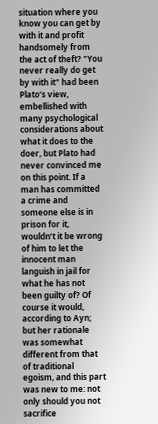situation where you know you can get by with it and profit handsomely from the act of theft? "You never really do get by with it" had been Plato’s view, embellished with many psychological considerations about what it does to the doer, but Plato had never convinced me on this point. If a man has committed a crime and someone else is in prison for it, wouldn’t it be wrong of him to let the innocent man languish in jail for what he has not been guilty of? Of course it would, according to Ayn; but her rationale was somewhat different from that of traditional egoism, and this part was new to me: not only should you not sacrifice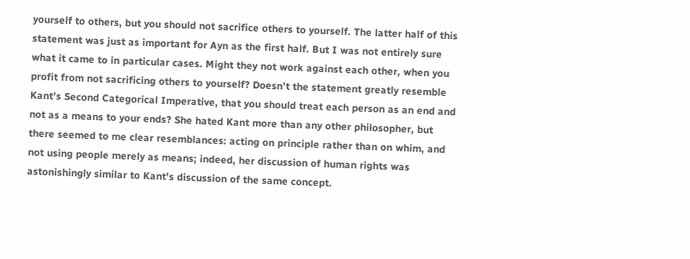yourself to others, but you should not sacrifice others to yourself. The latter half of this statement was just as important for Ayn as the first half. But I was not entirely sure what it came to in particular cases. Might they not work against each other, when you profit from not sacrificing others to yourself? Doesn’t the statement greatly resemble Kant’s Second Categorical Imperative, that you should treat each person as an end and not as a means to your ends? She hated Kant more than any other philosopher, but there seemed to me clear resemblances: acting on principle rather than on whim, and not using people merely as means; indeed, her discussion of human rights was astonishingly similar to Kant’s discussion of the same concept.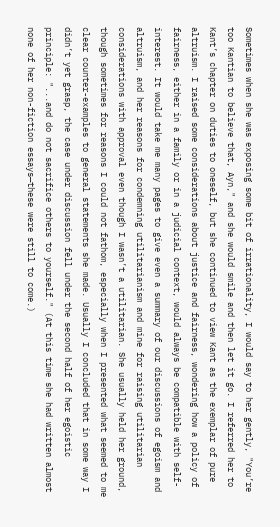Sometimes when she was exposing some bit of irrationality, I would say to her gently, "You’re too Kantian to believe that, Ayn," and she would smile and then let it go. I referred her to Kant’s chapter on duties to oneself, but she continued to view Kant as the exemplar of pure altruism. I raised some considerations about justice and fairness, wondering how a policy of fairness, either in a family or in a judicial context, would always be compatible with self-interest. It would take me many pages to give even a summary of our discussions of egoism and altruism, and her reasons for condemning utilitarianism and mine for raising utilitarian considerations with approval even though I wasn’t a utilitarian. She usually held her ground, though sometimes for reasons I could not fathom, especially when I presented what seemed to me clear counter-examples to general statements she made. Usually I concluded that in some way I didn’t yet grasp, the case under discussion fell under the second half of her egoistic principle: "...and do not sacrifice others to yourself." (At this time she had written almost none of her non-fiction essays—these were still to come.)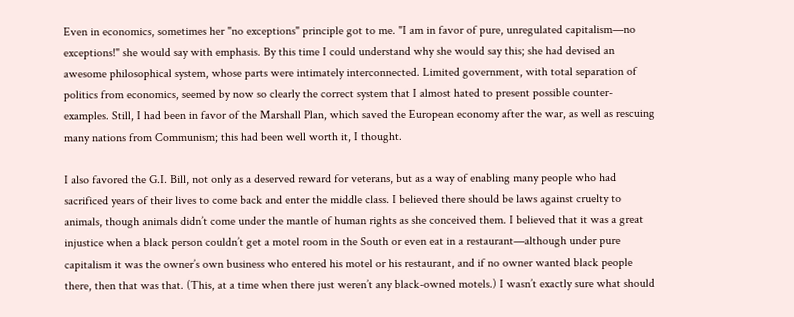Even in economics, sometimes her "no exceptions" principle got to me. "I am in favor of pure, unregulated capitalism—no exceptions!" she would say with emphasis. By this time I could understand why she would say this; she had devised an awesome philosophical system, whose parts were intimately interconnected. Limited government, with total separation of politics from economics, seemed by now so clearly the correct system that I almost hated to present possible counter-examples. Still, I had been in favor of the Marshall Plan, which saved the European economy after the war, as well as rescuing many nations from Communism; this had been well worth it, I thought.

I also favored the G.I. Bill, not only as a deserved reward for veterans, but as a way of enabling many people who had sacrificed years of their lives to come back and enter the middle class. I believed there should be laws against cruelty to animals, though animals didn’t come under the mantle of human rights as she conceived them. I believed that it was a great injustice when a black person couldn’t get a motel room in the South or even eat in a restaurant—although under pure capitalism it was the owner’s own business who entered his motel or his restaurant, and if no owner wanted black people there, then that was that. (This, at a time when there just weren’t any black-owned motels.) I wasn’t exactly sure what should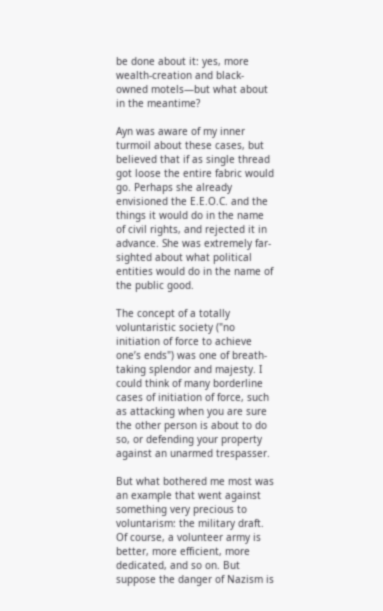be done about it: yes, more wealth-creation and black-owned motels—but what about in the meantime?

Ayn was aware of my inner turmoil about these cases, but believed that if as single thread got loose the entire fabric would go. Perhaps she already envisioned the E.E.O.C. and the things it would do in the name of civil rights, and rejected it in advance. She was extremely far-sighted about what political entities would do in the name of the public good.

The concept of a totally voluntaristic society ("no initiation of force to achieve one’s ends") was one of breath-taking splendor and majesty. I could think of many borderline cases of initiation of force, such as attacking when you are sure the other person is about to do so, or defending your property against an unarmed trespasser.

But what bothered me most was an example that went against something very precious to voluntarism: the military draft. Of course, a volunteer army is better, more efficient, more dedicated, and so on. But suppose the danger of Nazism is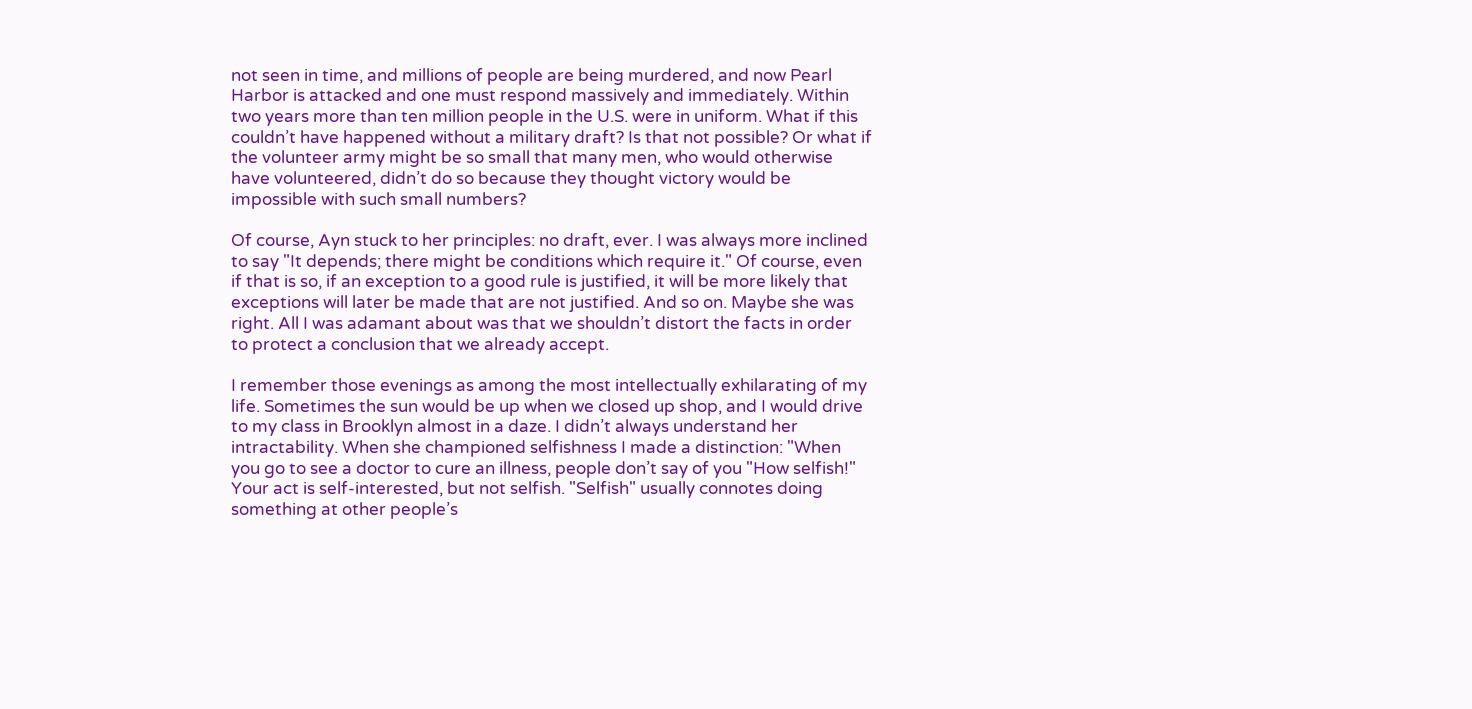not seen in time, and millions of people are being murdered, and now Pearl Harbor is attacked and one must respond massively and immediately. Within two years more than ten million people in the U.S. were in uniform. What if this couldn’t have happened without a military draft? Is that not possible? Or what if the volunteer army might be so small that many men, who would otherwise have volunteered, didn’t do so because they thought victory would be impossible with such small numbers?

Of course, Ayn stuck to her principles: no draft, ever. I was always more inclined to say "It depends; there might be conditions which require it." Of course, even if that is so, if an exception to a good rule is justified, it will be more likely that exceptions will later be made that are not justified. And so on. Maybe she was right. All I was adamant about was that we shouldn’t distort the facts in order to protect a conclusion that we already accept.

I remember those evenings as among the most intellectually exhilarating of my life. Sometimes the sun would be up when we closed up shop, and I would drive to my class in Brooklyn almost in a daze. I didn’t always understand her intractability. When she championed selfishness I made a distinction: "When you go to see a doctor to cure an illness, people don’t say of you "How selfish!" Your act is self-interested, but not selfish. "Selfish" usually connotes doing something at other people’s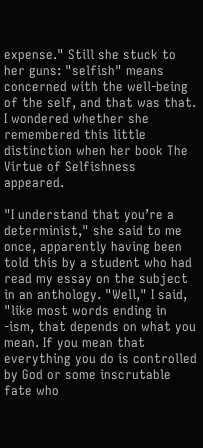expense." Still she stuck to her guns: "selfish" means concerned with the well-being of the self, and that was that. I wondered whether she remembered this little distinction when her book The Virtue of Selfishness appeared.

"I understand that you’re a determinist," she said to me once, apparently having been told this by a student who had read my essay on the subject in an anthology. "Well," I said, "like most words ending in -ism, that depends on what you mean. If you mean that everything you do is controlled by God or some inscrutable fate who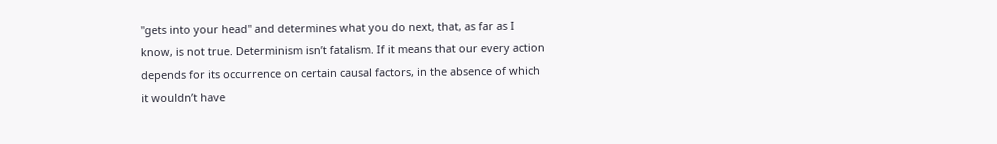"gets into your head" and determines what you do next, that, as far as I know, is not true. Determinism isn’t fatalism. If it means that our every action depends for its occurrence on certain causal factors, in the absence of which it wouldn’t have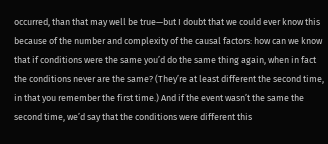occurred, than that may well be true—but I doubt that we could ever know this because of the number and complexity of the causal factors: how can we know that if conditions were the same you’d do the same thing again, when in fact the conditions never are the same? (They’re at least different the second time, in that you remember the first time.) And if the event wasn’t the same the second time, we’d say that the conditions were different this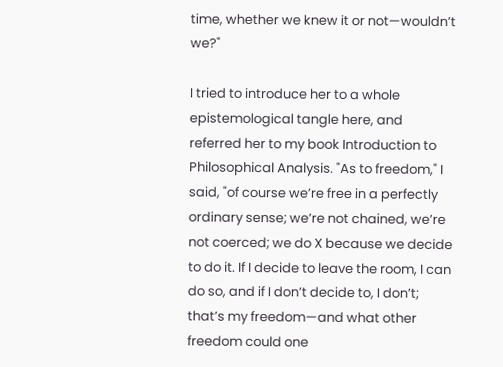time, whether we knew it or not—wouldn’t we?"

I tried to introduce her to a whole epistemological tangle here, and referred her to my book Introduction to Philosophical Analysis. "As to freedom," I said, "of course we’re free in a perfectly ordinary sense; we’re not chained, we’re not coerced; we do X because we decide to do it. If I decide to leave the room, I can do so, and if I don’t decide to, I don’t; that’s my freedom—and what other freedom could one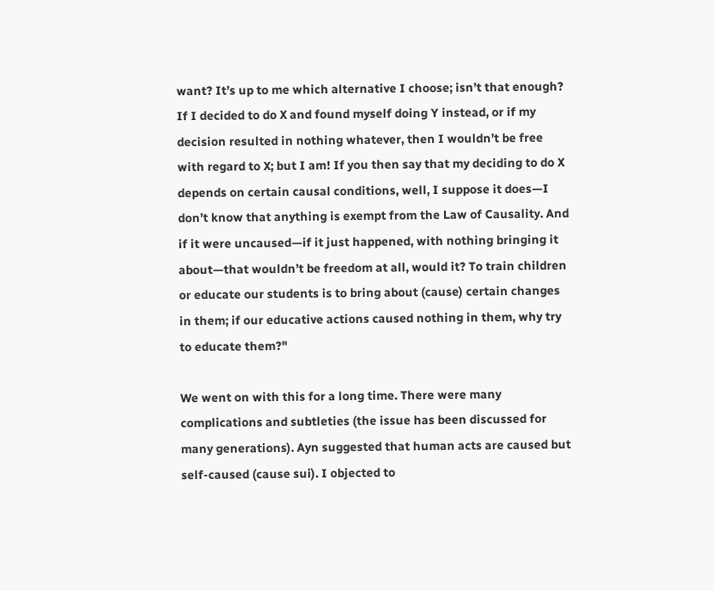want? It’s up to me which alternative I choose; isn’t that enough? If I decided to do X and found myself doing Y instead, or if my decision resulted in nothing whatever, then I wouldn’t be free with regard to X; but I am! If you then say that my deciding to do X depends on certain causal conditions, well, I suppose it does—I don’t know that anything is exempt from the Law of Causality. And if it were uncaused—if it just happened, with nothing bringing it about—that wouldn’t be freedom at all, would it? To train children or educate our students is to bring about (cause) certain changes in them; if our educative actions caused nothing in them, why try to educate them?"

We went on with this for a long time. There were many complications and subtleties (the issue has been discussed for many generations). Ayn suggested that human acts are caused but self-caused (cause sui). I objected to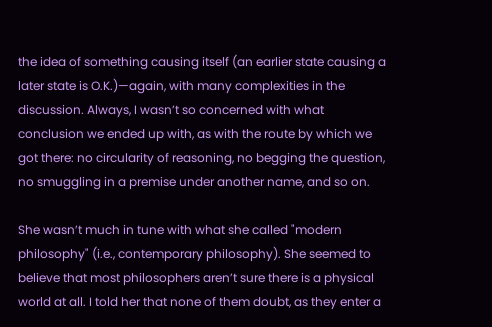the idea of something causing itself (an earlier state causing a later state is O.K.)—again, with many complexities in the discussion. Always, I wasn’t so concerned with what conclusion we ended up with, as with the route by which we got there: no circularity of reasoning, no begging the question, no smuggling in a premise under another name, and so on.

She wasn’t much in tune with what she called "modern philosophy" (i.e., contemporary philosophy). She seemed to believe that most philosophers aren’t sure there is a physical world at all. I told her that none of them doubt, as they enter a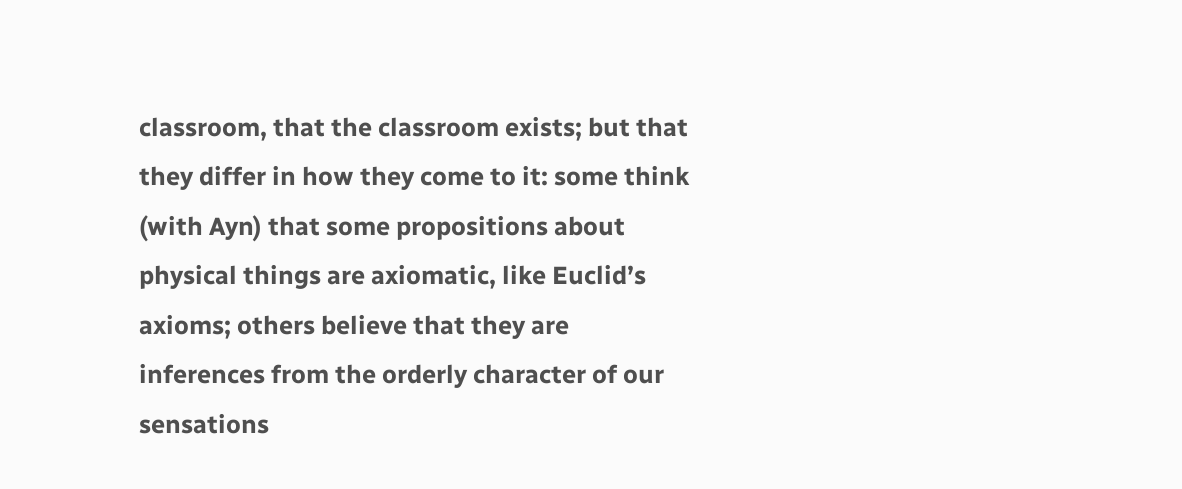classroom, that the classroom exists; but that they differ in how they come to it: some think (with Ayn) that some propositions about physical things are axiomatic, like Euclid’s axioms; others believe that they are inferences from the orderly character of our sensations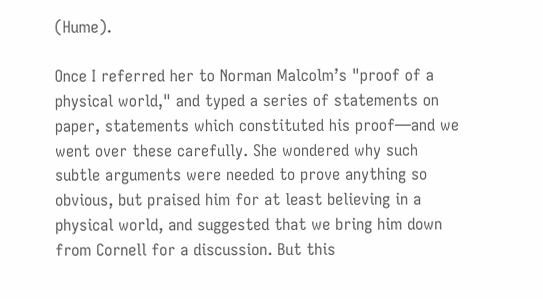(Hume).

Once I referred her to Norman Malcolm’s "proof of a physical world," and typed a series of statements on paper, statements which constituted his proof—and we went over these carefully. She wondered why such subtle arguments were needed to prove anything so obvious, but praised him for at least believing in a physical world, and suggested that we bring him down from Cornell for a discussion. But this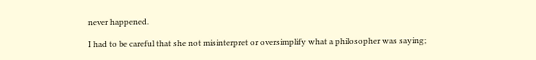never happened.

I had to be careful that she not misinterpret or oversimplify what a philosopher was saying;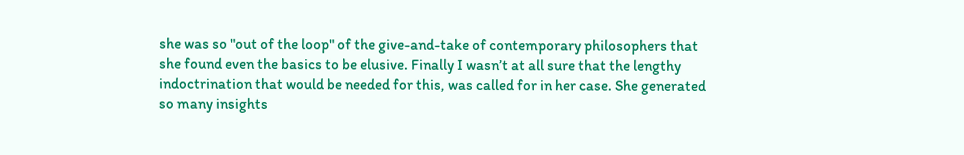she was so "out of the loop" of the give-and-take of contemporary philosophers that she found even the basics to be elusive. Finally I wasn’t at all sure that the lengthy indoctrination that would be needed for this, was called for in her case. She generated so many insights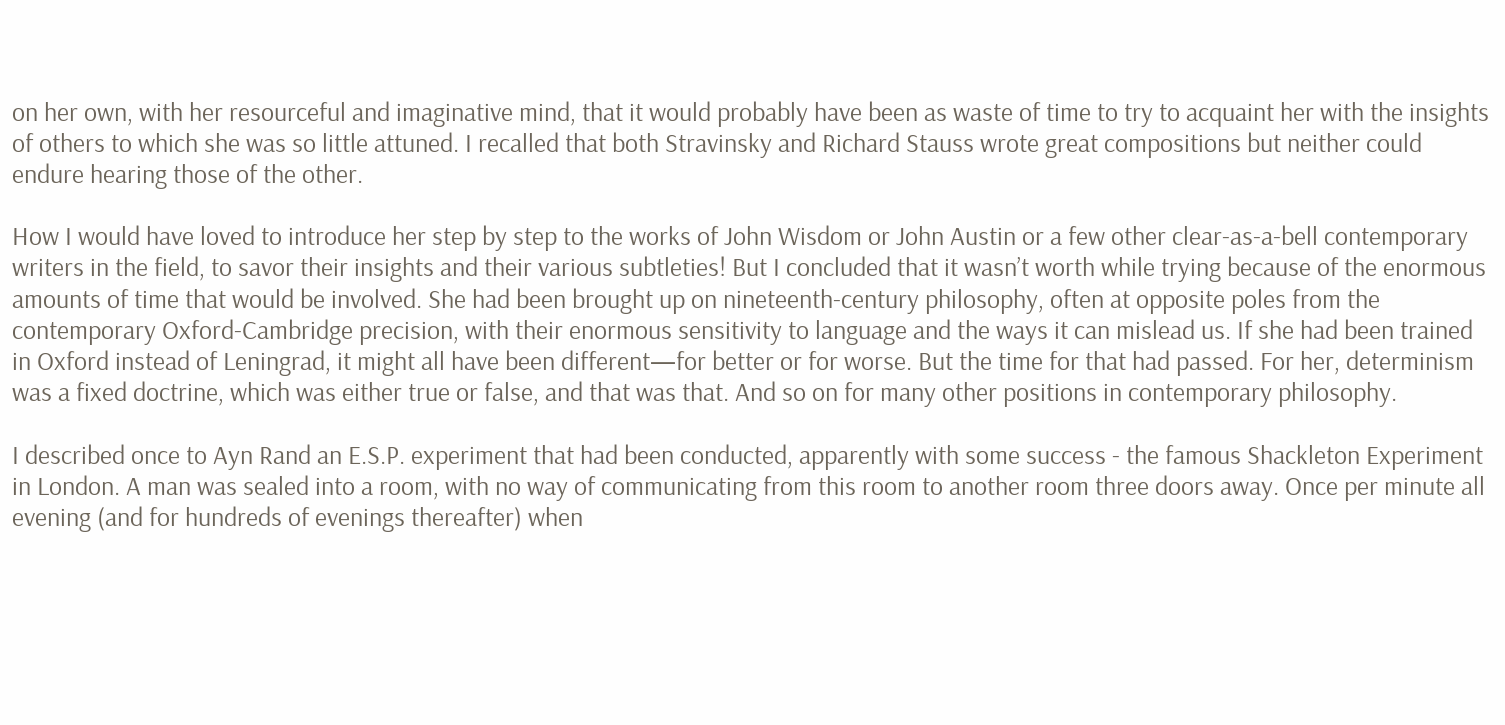on her own, with her resourceful and imaginative mind, that it would probably have been as waste of time to try to acquaint her with the insights of others to which she was so little attuned. I recalled that both Stravinsky and Richard Stauss wrote great compositions but neither could endure hearing those of the other.

How I would have loved to introduce her step by step to the works of John Wisdom or John Austin or a few other clear-as-a-bell contemporary writers in the field, to savor their insights and their various subtleties! But I concluded that it wasn’t worth while trying because of the enormous amounts of time that would be involved. She had been brought up on nineteenth-century philosophy, often at opposite poles from the contemporary Oxford-Cambridge precision, with their enormous sensitivity to language and the ways it can mislead us. If she had been trained in Oxford instead of Leningrad, it might all have been different—for better or for worse. But the time for that had passed. For her, determinism was a fixed doctrine, which was either true or false, and that was that. And so on for many other positions in contemporary philosophy.

I described once to Ayn Rand an E.S.P. experiment that had been conducted, apparently with some success - the famous Shackleton Experiment in London. A man was sealed into a room, with no way of communicating from this room to another room three doors away. Once per minute all evening (and for hundreds of evenings thereafter) when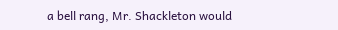a bell rang, Mr. Shackleton would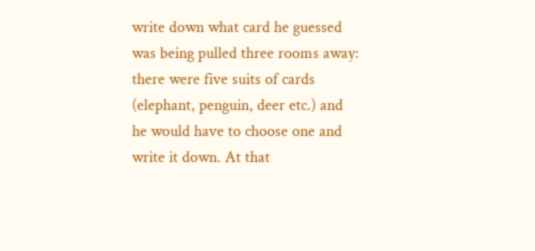write down what card he guessed was being pulled three rooms away: there were five suits of cards (elephant, penguin, deer etc.) and he would have to choose one and write it down. At that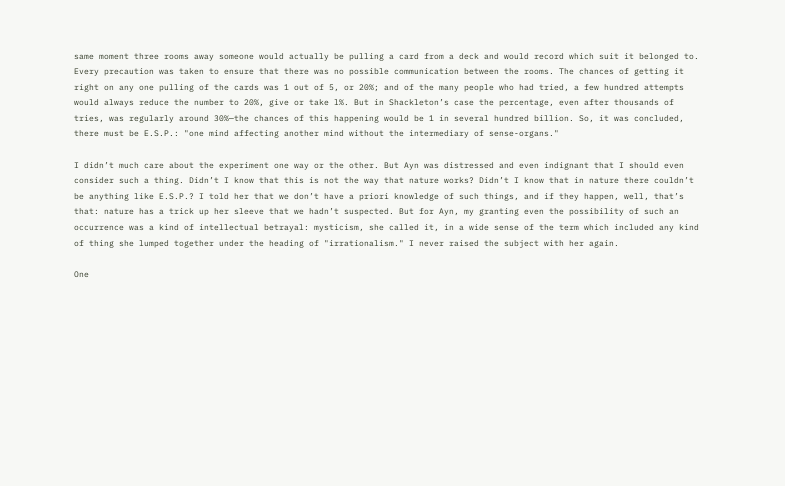same moment three rooms away someone would actually be pulling a card from a deck and would record which suit it belonged to. Every precaution was taken to ensure that there was no possible communication between the rooms. The chances of getting it right on any one pulling of the cards was 1 out of 5, or 20%; and of the many people who had tried, a few hundred attempts would always reduce the number to 20%, give or take l%. But in Shackleton’s case the percentage, even after thousands of tries, was regularly around 30%—the chances of this happening would be 1 in several hundred billion. So, it was concluded, there must be E.S.P.: "one mind affecting another mind without the intermediary of sense-organs."

I didn’t much care about the experiment one way or the other. But Ayn was distressed and even indignant that I should even consider such a thing. Didn’t I know that this is not the way that nature works? Didn’t I know that in nature there couldn’t be anything like E.S.P.? I told her that we don’t have a priori knowledge of such things, and if they happen, well, that’s that: nature has a trick up her sleeve that we hadn’t suspected. But for Ayn, my granting even the possibility of such an occurrence was a kind of intellectual betrayal: mysticism, she called it, in a wide sense of the term which included any kind of thing she lumped together under the heading of "irrationalism." I never raised the subject with her again.

One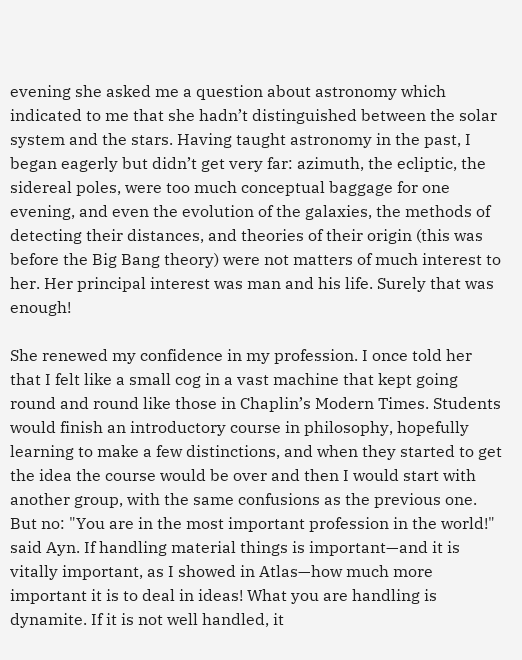evening she asked me a question about astronomy which indicated to me that she hadn’t distinguished between the solar system and the stars. Having taught astronomy in the past, I began eagerly but didn’t get very far: azimuth, the ecliptic, the sidereal poles, were too much conceptual baggage for one evening, and even the evolution of the galaxies, the methods of detecting their distances, and theories of their origin (this was before the Big Bang theory) were not matters of much interest to her. Her principal interest was man and his life. Surely that was enough!

She renewed my confidence in my profession. I once told her that I felt like a small cog in a vast machine that kept going round and round like those in Chaplin’s Modern Times. Students would finish an introductory course in philosophy, hopefully learning to make a few distinctions, and when they started to get the idea the course would be over and then I would start with another group, with the same confusions as the previous one. But no: "You are in the most important profession in the world!" said Ayn. If handling material things is important—and it is vitally important, as I showed in Atlas—how much more important it is to deal in ideas! What you are handling is dynamite. If it is not well handled, it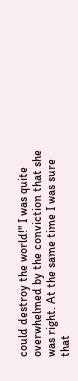could destroy the world!" I was quite overwhelmed by the conviction that she was right. At the same time I was sure that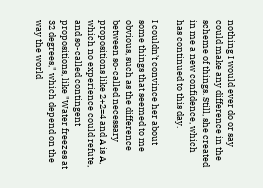nothing I would ever do or say could make any difference in the scheme of things. Still, she created in me a new confidence, which has continued to this day.

I couldn’t convince her about some things that seemed to me obvious, such as the difference between so-called necessary propositions like 2+2=4 and A is A, which no experience could refute, and so-called contingent propositions, like "Water freezes at 32 degrees," which depend on the way the world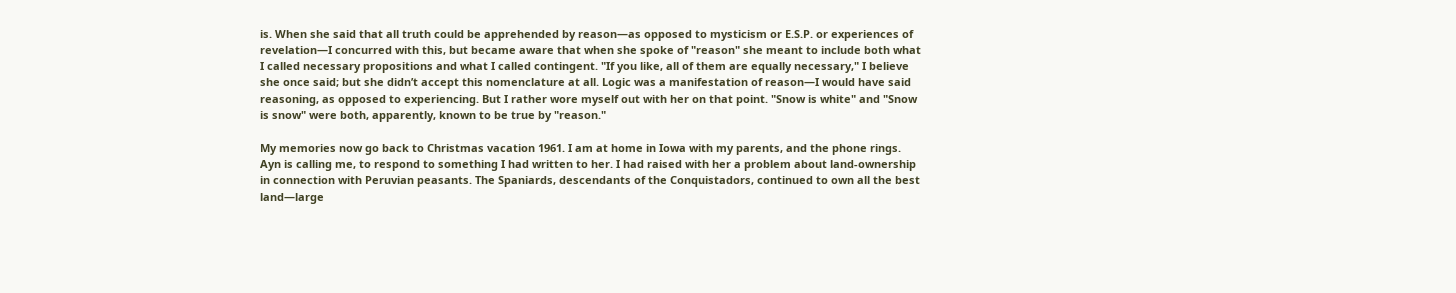is. When she said that all truth could be apprehended by reason—as opposed to mysticism or E.S.P. or experiences of revelation—I concurred with this, but became aware that when she spoke of "reason" she meant to include both what I called necessary propositions and what I called contingent. "If you like, all of them are equally necessary," I believe she once said; but she didn’t accept this nomenclature at all. Logic was a manifestation of reason—I would have said reasoning, as opposed to experiencing. But I rather wore myself out with her on that point. "Snow is white" and "Snow is snow" were both, apparently, known to be true by "reason."

My memories now go back to Christmas vacation 1961. I am at home in Iowa with my parents, and the phone rings. Ayn is calling me, to respond to something I had written to her. I had raised with her a problem about land-ownership in connection with Peruvian peasants. The Spaniards, descendants of the Conquistadors, continued to own all the best land—large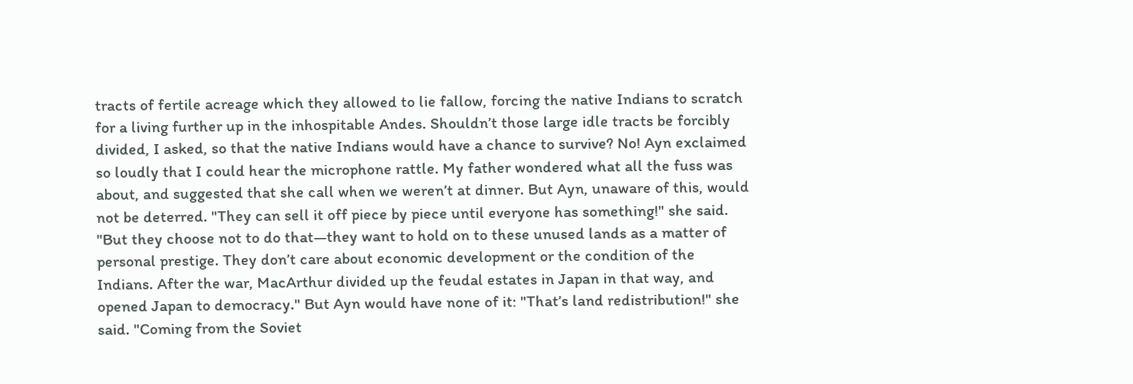tracts of fertile acreage which they allowed to lie fallow, forcing the native Indians to scratch for a living further up in the inhospitable Andes. Shouldn’t those large idle tracts be forcibly divided, I asked, so that the native Indians would have a chance to survive? No! Ayn exclaimed so loudly that I could hear the microphone rattle. My father wondered what all the fuss was about, and suggested that she call when we weren’t at dinner. But Ayn, unaware of this, would not be deterred. "They can sell it off piece by piece until everyone has something!" she said. "But they choose not to do that—they want to hold on to these unused lands as a matter of personal prestige. They don’t care about economic development or the condition of the Indians. After the war, MacArthur divided up the feudal estates in Japan in that way, and opened Japan to democracy." But Ayn would have none of it: "That’s land redistribution!" she said. "Coming from the Soviet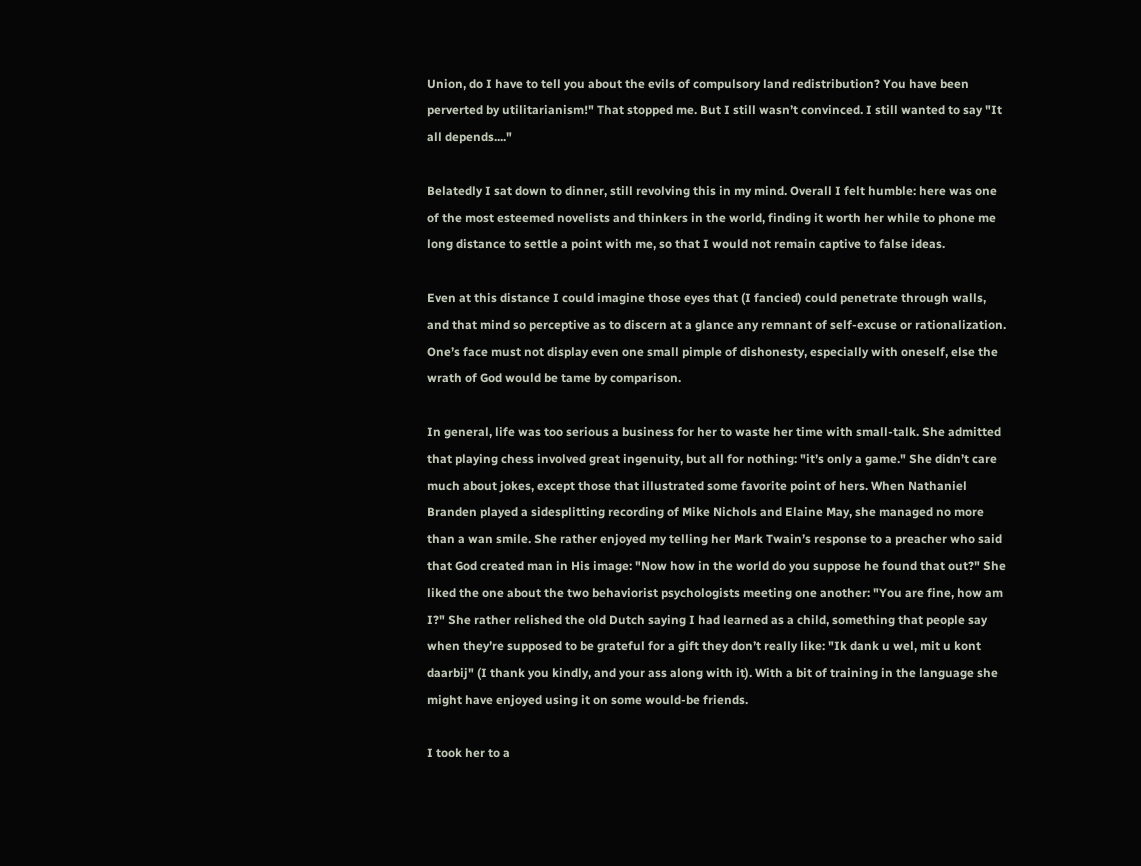Union, do I have to tell you about the evils of compulsory land redistribution? You have been perverted by utilitarianism!" That stopped me. But I still wasn’t convinced. I still wanted to say "It all depends...."

Belatedly I sat down to dinner, still revolving this in my mind. Overall I felt humble: here was one of the most esteemed novelists and thinkers in the world, finding it worth her while to phone me long distance to settle a point with me, so that I would not remain captive to false ideas.

Even at this distance I could imagine those eyes that (I fancied) could penetrate through walls, and that mind so perceptive as to discern at a glance any remnant of self-excuse or rationalization. One’s face must not display even one small pimple of dishonesty, especially with oneself, else the wrath of God would be tame by comparison.

In general, life was too serious a business for her to waste her time with small-talk. She admitted that playing chess involved great ingenuity, but all for nothing: "it’s only a game." She didn’t care much about jokes, except those that illustrated some favorite point of hers. When Nathaniel Branden played a sidesplitting recording of Mike Nichols and Elaine May, she managed no more than a wan smile. She rather enjoyed my telling her Mark Twain’s response to a preacher who said that God created man in His image: "Now how in the world do you suppose he found that out?" She liked the one about the two behaviorist psychologists meeting one another: "You are fine, how am I?" She rather relished the old Dutch saying I had learned as a child, something that people say when they’re supposed to be grateful for a gift they don’t really like: "Ik dank u wel, mit u kont daarbij" (I thank you kindly, and your ass along with it). With a bit of training in the language she might have enjoyed using it on some would-be friends.

I took her to a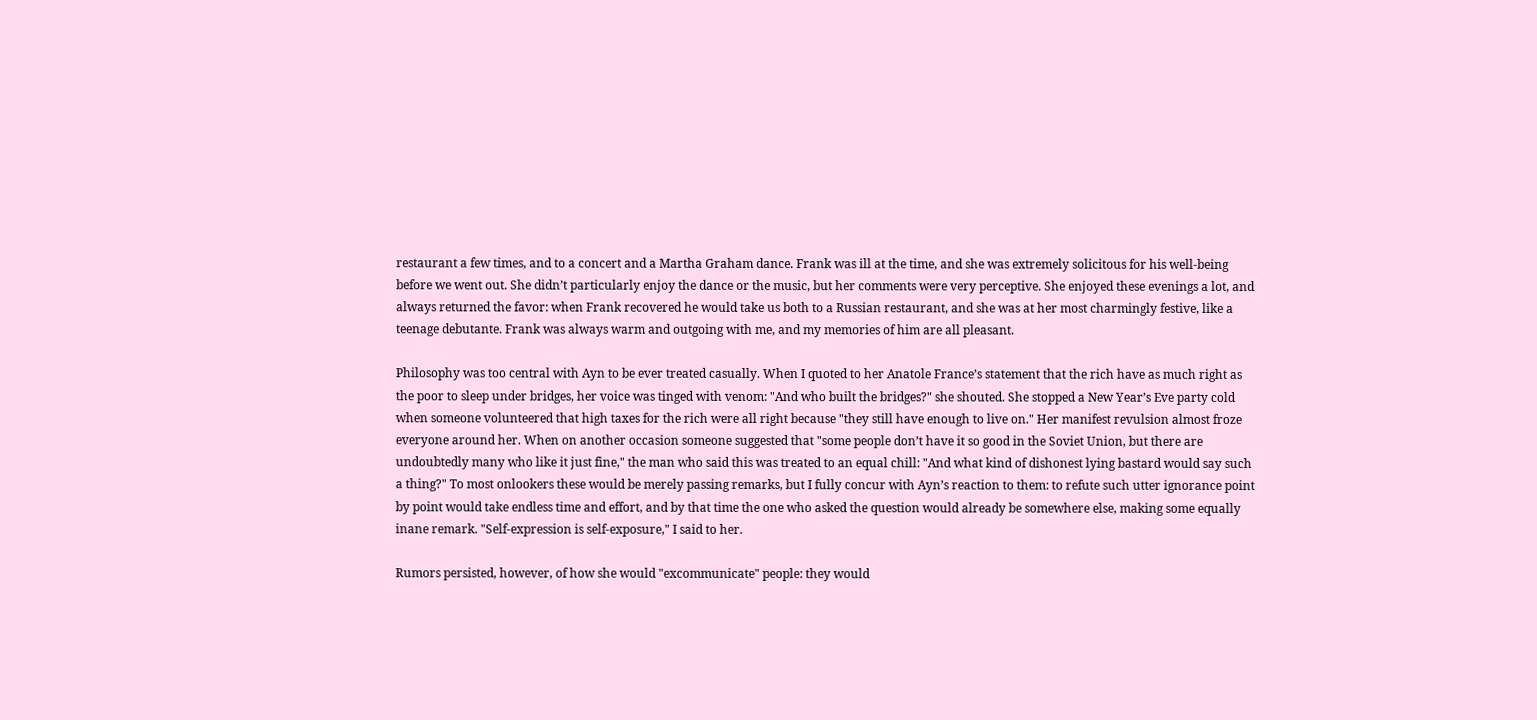restaurant a few times, and to a concert and a Martha Graham dance. Frank was ill at the time, and she was extremely solicitous for his well-being before we went out. She didn’t particularly enjoy the dance or the music, but her comments were very perceptive. She enjoyed these evenings a lot, and always returned the favor: when Frank recovered he would take us both to a Russian restaurant, and she was at her most charmingly festive, like a teenage debutante. Frank was always warm and outgoing with me, and my memories of him are all pleasant.

Philosophy was too central with Ayn to be ever treated casually. When I quoted to her Anatole France’s statement that the rich have as much right as the poor to sleep under bridges, her voice was tinged with venom: "And who built the bridges?" she shouted. She stopped a New Year’s Eve party cold when someone volunteered that high taxes for the rich were all right because "they still have enough to live on." Her manifest revulsion almost froze everyone around her. When on another occasion someone suggested that "some people don’t have it so good in the Soviet Union, but there are undoubtedly many who like it just fine," the man who said this was treated to an equal chill: "And what kind of dishonest lying bastard would say such a thing?" To most onlookers these would be merely passing remarks, but I fully concur with Ayn’s reaction to them: to refute such utter ignorance point by point would take endless time and effort, and by that time the one who asked the question would already be somewhere else, making some equally inane remark. "Self-expression is self-exposure," I said to her.

Rumors persisted, however, of how she would "excommunicate" people: they would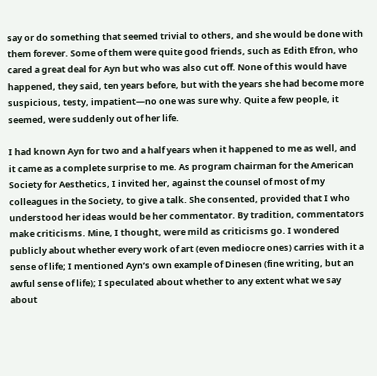say or do something that seemed trivial to others, and she would be done with them forever. Some of them were quite good friends, such as Edith Efron, who cared a great deal for Ayn but who was also cut off. None of this would have happened, they said, ten years before, but with the years she had become more suspicious, testy, impatient—no one was sure why. Quite a few people, it seemed, were suddenly out of her life.

I had known Ayn for two and a half years when it happened to me as well, and it came as a complete surprise to me. As program chairman for the American Society for Aesthetics, I invited her, against the counsel of most of my colleagues in the Society, to give a talk. She consented, provided that I who understood her ideas would be her commentator. By tradition, commentators make criticisms. Mine, I thought, were mild as criticisms go. I wondered publicly about whether every work of art (even mediocre ones) carries with it a sense of life; I mentioned Ayn’s own example of Dinesen (fine writing, but an awful sense of life); I speculated about whether to any extent what we say about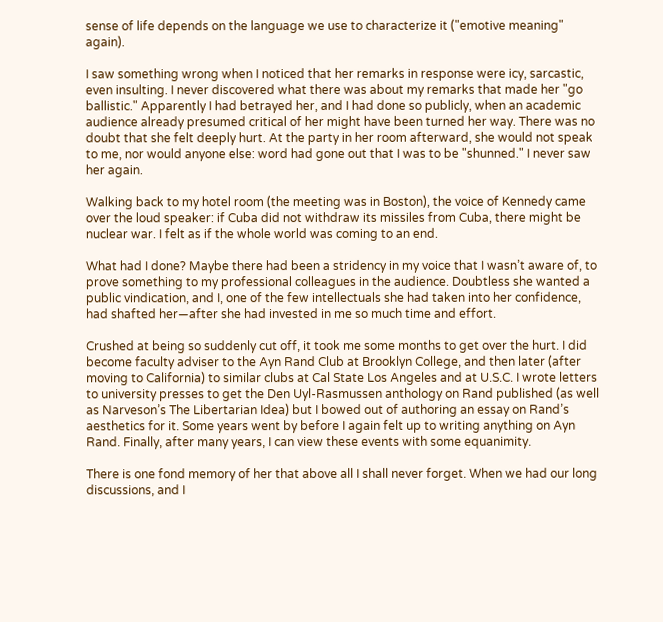sense of life depends on the language we use to characterize it ("emotive meaning" again).

I saw something wrong when I noticed that her remarks in response were icy, sarcastic, even insulting. I never discovered what there was about my remarks that made her "go ballistic." Apparently I had betrayed her, and I had done so publicly, when an academic audience already presumed critical of her might have been turned her way. There was no doubt that she felt deeply hurt. At the party in her room afterward, she would not speak to me, nor would anyone else: word had gone out that I was to be "shunned." I never saw her again.

Walking back to my hotel room (the meeting was in Boston), the voice of Kennedy came over the loud speaker: if Cuba did not withdraw its missiles from Cuba, there might be nuclear war. I felt as if the whole world was coming to an end.

What had I done? Maybe there had been a stridency in my voice that I wasn’t aware of, to prove something to my professional colleagues in the audience. Doubtless she wanted a public vindication, and I, one of the few intellectuals she had taken into her confidence, had shafted her—after she had invested in me so much time and effort.

Crushed at being so suddenly cut off, it took me some months to get over the hurt. I did become faculty adviser to the Ayn Rand Club at Brooklyn College, and then later (after moving to California) to similar clubs at Cal State Los Angeles and at U.S.C. I wrote letters to university presses to get the Den Uyl-Rasmussen anthology on Rand published (as well as Narveson’s The Libertarian Idea) but I bowed out of authoring an essay on Rand’s aesthetics for it. Some years went by before I again felt up to writing anything on Ayn Rand. Finally, after many years, I can view these events with some equanimity.

There is one fond memory of her that above all I shall never forget. When we had our long discussions, and I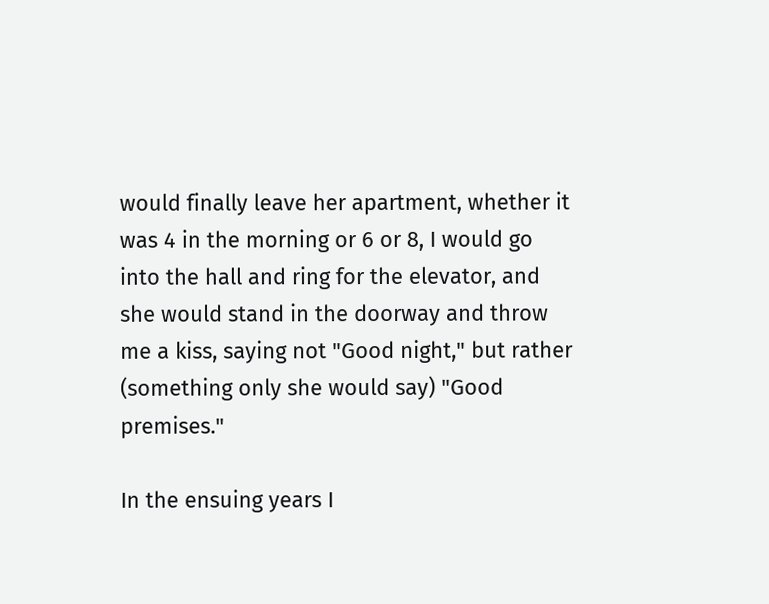would finally leave her apartment, whether it was 4 in the morning or 6 or 8, I would go into the hall and ring for the elevator, and she would stand in the doorway and throw me a kiss, saying not "Good night," but rather (something only she would say) "Good premises."

In the ensuing years I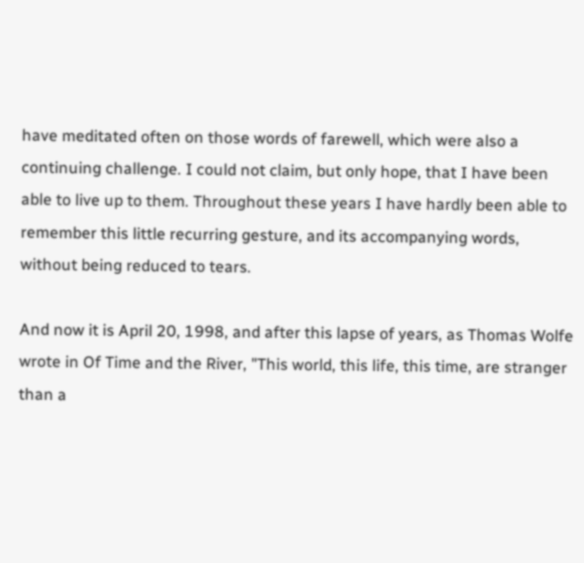have meditated often on those words of farewell, which were also a continuing challenge. I could not claim, but only hope, that I have been able to live up to them. Throughout these years I have hardly been able to remember this little recurring gesture, and its accompanying words, without being reduced to tears.

And now it is April 20, 1998, and after this lapse of years, as Thomas Wolfe wrote in Of Time and the River, "This world, this life, this time, are stranger than a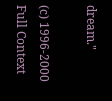dream."

(c) 1996-2000 Full Context